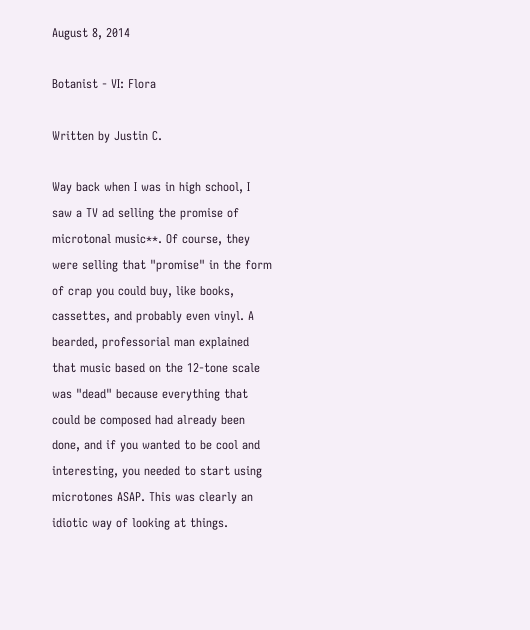August 8, 2014

Botanist - VI: Flora

Written by Justin C.

Way back when I was in high school, I saw a TV ad selling the promise of microtonal music**. Of course, they were selling that "promise" in the form of crap you could buy, like books, cassettes, and probably even vinyl. A bearded, professorial man explained that music based on the 12-tone scale was "dead" because everything that could be composed had already been done, and if you wanted to be cool and interesting, you needed to start using microtones ASAP. This was clearly an idiotic way of looking at things.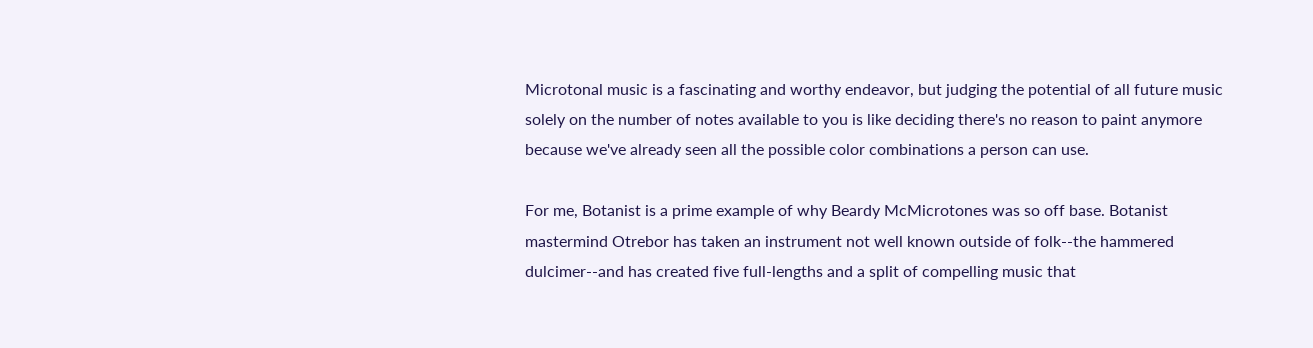Microtonal music is a fascinating and worthy endeavor, but judging the potential of all future music solely on the number of notes available to you is like deciding there's no reason to paint anymore because we've already seen all the possible color combinations a person can use.

For me, Botanist is a prime example of why Beardy McMicrotones was so off base. Botanist mastermind Otrebor has taken an instrument not well known outside of folk--the hammered dulcimer--and has created five full-lengths and a split of compelling music that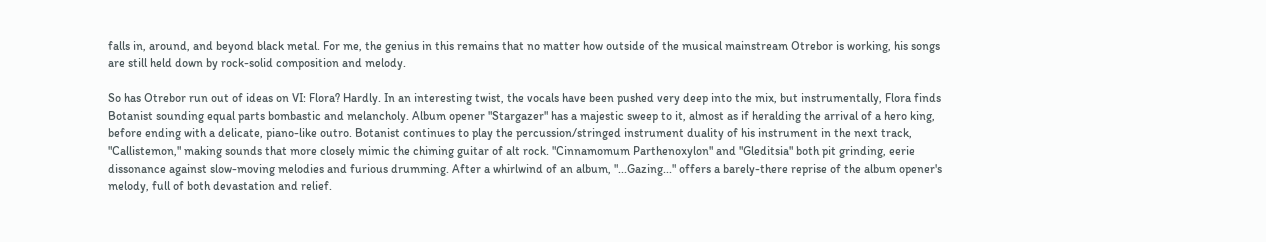falls in, around, and beyond black metal. For me, the genius in this remains that no matter how outside of the musical mainstream Otrebor is working, his songs are still held down by rock-solid composition and melody.

So has Otrebor run out of ideas on VI: Flora? Hardly. In an interesting twist, the vocals have been pushed very deep into the mix, but instrumentally, Flora finds Botanist sounding equal parts bombastic and melancholy. Album opener "Stargazer" has a majestic sweep to it, almost as if heralding the arrival of a hero king, before ending with a delicate, piano-like outro. Botanist continues to play the percussion/stringed instrument duality of his instrument in the next track, "Callistemon," making sounds that more closely mimic the chiming guitar of alt rock. "Cinnamomum Parthenoxylon" and "Gleditsia" both pit grinding, eerie dissonance against slow-moving melodies and furious drumming. After a whirlwind of an album, "...Gazing..." offers a barely-there reprise of the album opener's melody, full of both devastation and relief.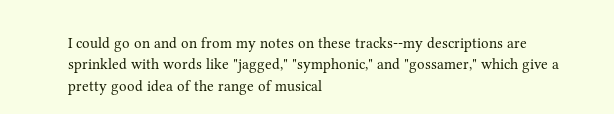I could go on and on from my notes on these tracks--my descriptions are sprinkled with words like "jagged," "symphonic," and "gossamer," which give a pretty good idea of the range of musical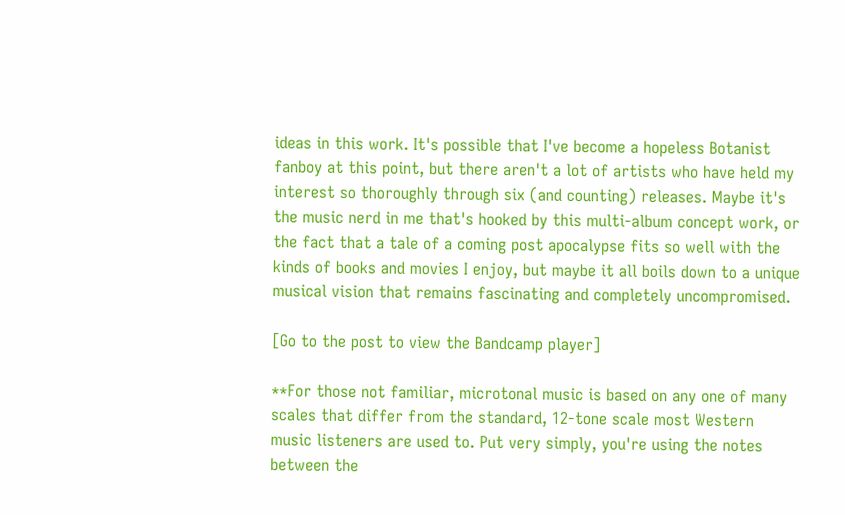ideas in this work. It's possible that I've become a hopeless Botanist fanboy at this point, but there aren't a lot of artists who have held my interest so thoroughly through six (and counting) releases. Maybe it's the music nerd in me that's hooked by this multi-album concept work, or the fact that a tale of a coming post apocalypse fits so well with the kinds of books and movies I enjoy, but maybe it all boils down to a unique musical vision that remains fascinating and completely uncompromised.

[Go to the post to view the Bandcamp player]

**For those not familiar, microtonal music is based on any one of many scales that differ from the standard, 12-tone scale most Western music listeners are used to. Put very simply, you're using the notes between the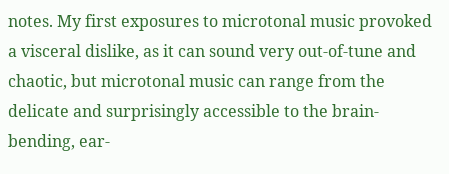notes. My first exposures to microtonal music provoked a visceral dislike, as it can sound very out-of-tune and chaotic, but microtonal music can range from the delicate and surprisingly accessible to the brain-bending, ear-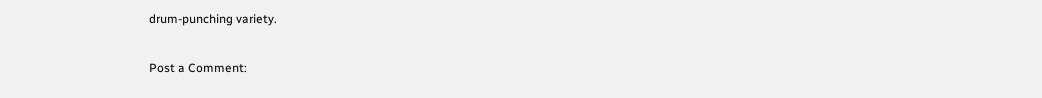drum-punching variety.

Post a Comment: